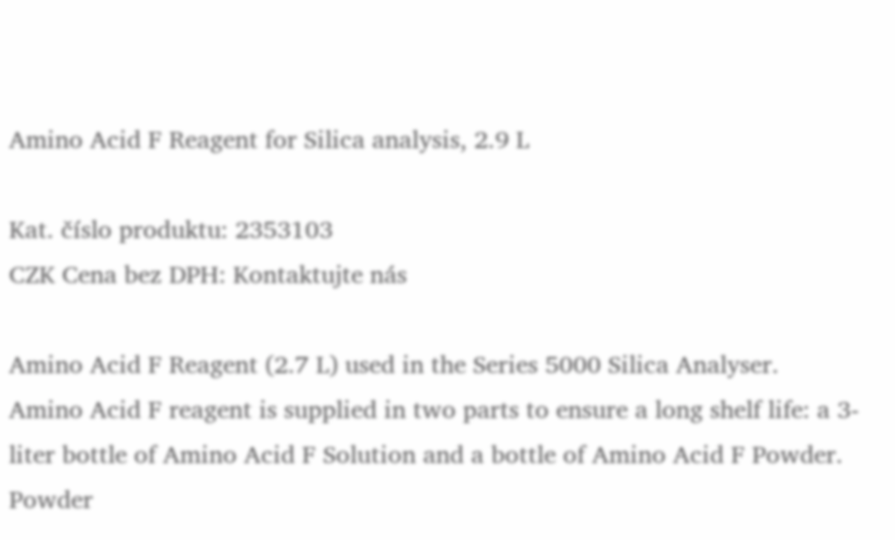Amino Acid F Reagent for Silica analysis, 2.9 L

Kat. číslo produktu: 2353103
CZK Cena bez DPH: Kontaktujte nás

Amino Acid F Reagent (2.7 L) used in the Series 5000 Silica Analyser.
Amino Acid F reagent is supplied in two parts to ensure a long shelf life: a 3-liter bottle of Amino Acid F Solution and a bottle of Amino Acid F Powder. Powder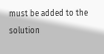must be added to the solution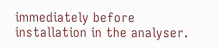immediately before installation in the analyser.